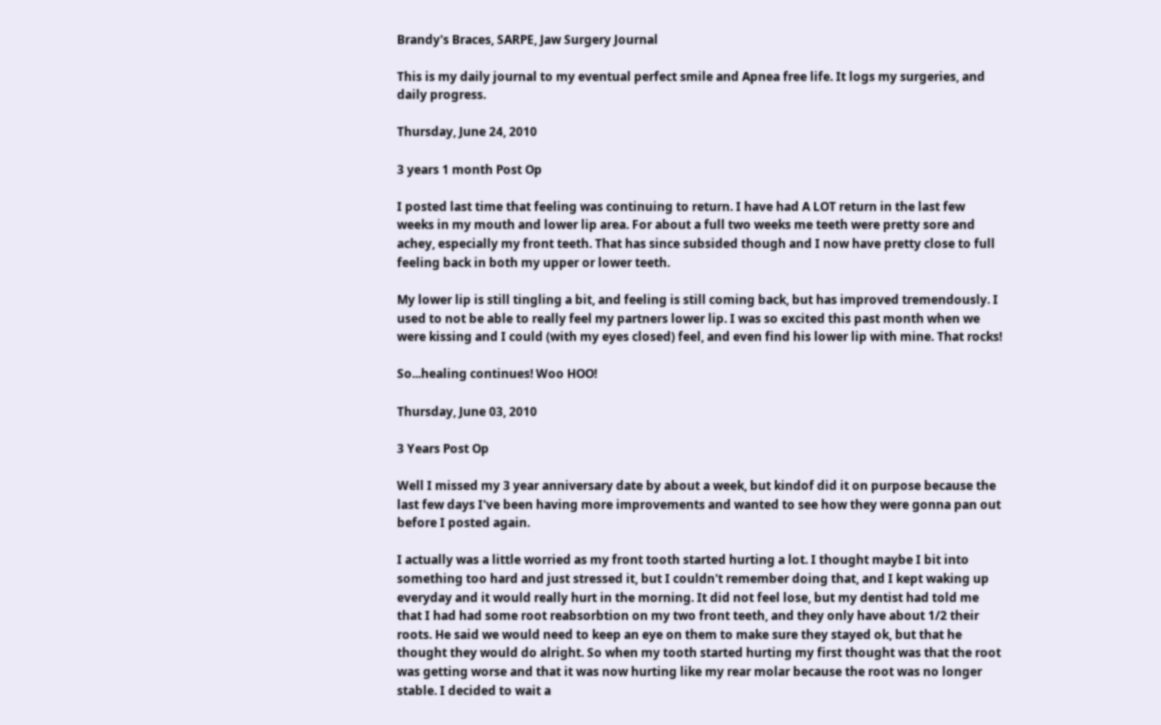Brandy's Braces, SARPE, Jaw Surgery Journal

This is my daily journal to my eventual perfect smile and Apnea free life. It logs my surgeries, and daily progress.

Thursday, June 24, 2010

3 years 1 month Post Op

I posted last time that feeling was continuing to return. I have had A LOT return in the last few weeks in my mouth and lower lip area. For about a full two weeks me teeth were pretty sore and achey, especially my front teeth. That has since subsided though and I now have pretty close to full feeling back in both my upper or lower teeth.

My lower lip is still tingling a bit, and feeling is still coming back, but has improved tremendously. I used to not be able to really feel my partners lower lip. I was so excited this past month when we were kissing and I could (with my eyes closed) feel, and even find his lower lip with mine. That rocks!

So...healing continues! Woo HOO!

Thursday, June 03, 2010

3 Years Post Op

Well I missed my 3 year anniversary date by about a week, but kindof did it on purpose because the last few days I've been having more improvements and wanted to see how they were gonna pan out before I posted again.

I actually was a little worried as my front tooth started hurting a lot. I thought maybe I bit into something too hard and just stressed it, but I couldn't remember doing that, and I kept waking up everyday and it would really hurt in the morning. It did not feel lose, but my dentist had told me that I had had some root reabsorbtion on my two front teeth, and they only have about 1/2 their roots. He said we would need to keep an eye on them to make sure they stayed ok, but that he thought they would do alright. So when my tooth started hurting my first thought was that the root was getting worse and that it was now hurting like my rear molar because the root was no longer stable. I decided to wait a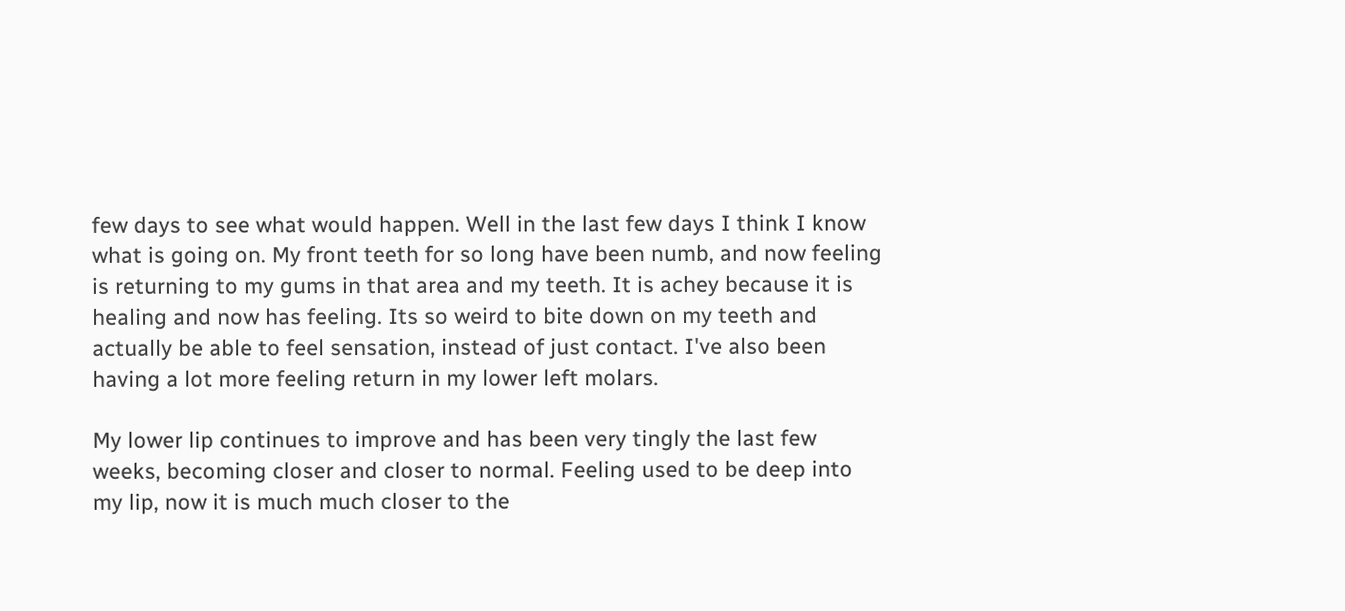few days to see what would happen. Well in the last few days I think I know what is going on. My front teeth for so long have been numb, and now feeling is returning to my gums in that area and my teeth. It is achey because it is healing and now has feeling. Its so weird to bite down on my teeth and actually be able to feel sensation, instead of just contact. I've also been having a lot more feeling return in my lower left molars.

My lower lip continues to improve and has been very tingly the last few weeks, becoming closer and closer to normal. Feeling used to be deep into my lip, now it is much much closer to the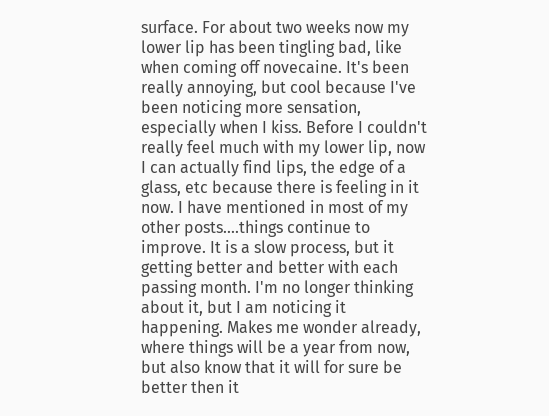surface. For about two weeks now my lower lip has been tingling bad, like when coming off novecaine. It's been really annoying, but cool because I've been noticing more sensation, especially when I kiss. Before I couldn't really feel much with my lower lip, now I can actually find lips, the edge of a glass, etc because there is feeling in it now. I have mentioned in most of my other posts....things continue to improve. It is a slow process, but it getting better and better with each passing month. I'm no longer thinking about it, but I am noticing it happening. Makes me wonder already, where things will be a year from now, but also know that it will for sure be better then it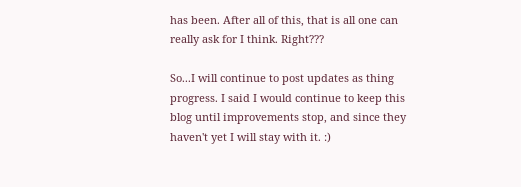has been. After all of this, that is all one can really ask for I think. Right???

So...I will continue to post updates as thing progress. I said I would continue to keep this blog until improvements stop, and since they haven't yet I will stay with it. :)